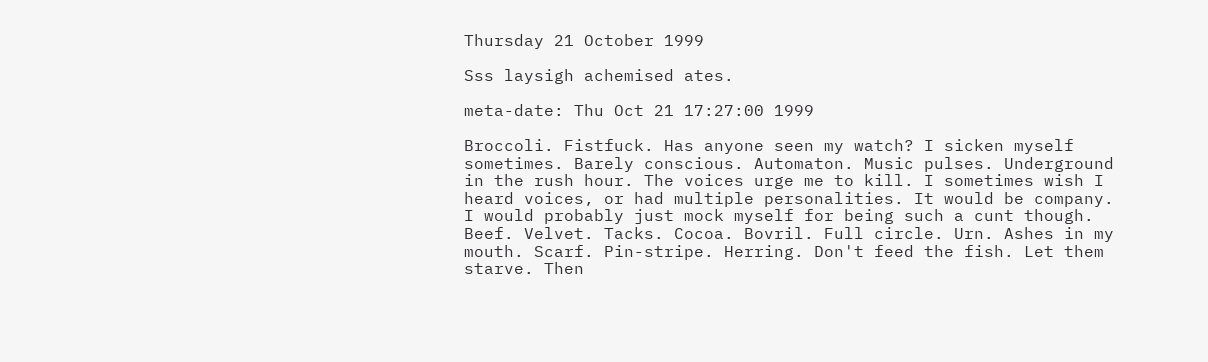Thursday 21 October 1999

Sss laysigh achemised ates.

meta-date: Thu Oct 21 17:27:00 1999

Broccoli. Fistfuck. Has anyone seen my watch? I sicken myself sometimes. Barely conscious. Automaton. Music pulses. Underground in the rush hour. The voices urge me to kill. I sometimes wish I heard voices, or had multiple personalities. It would be company. I would probably just mock myself for being such a cunt though. Beef. Velvet. Tacks. Cocoa. Bovril. Full circle. Urn. Ashes in my mouth. Scarf. Pin-stripe. Herring. Don't feed the fish. Let them starve. Then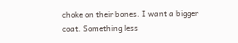choke on their bones. I want a bigger coat. Something less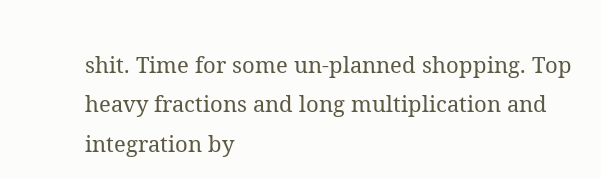shit. Time for some un-planned shopping. Top heavy fractions and long multiplication and integration by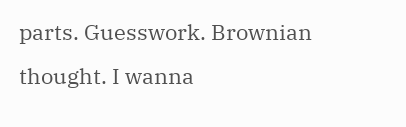parts. Guesswork. Brownian thought. I wanna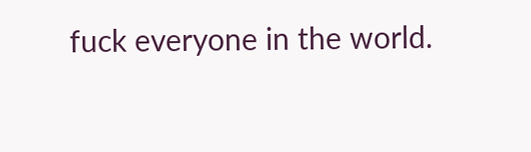fuck everyone in the world.